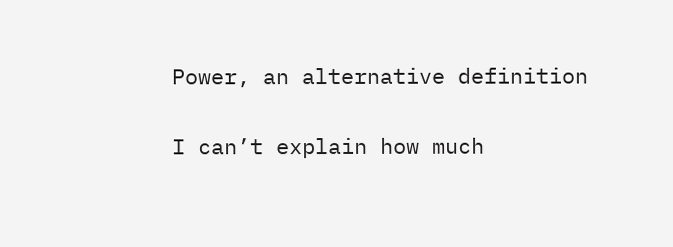Power, an alternative definition

I can’t explain how much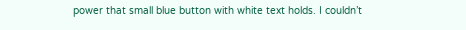power that small blue button with white text holds. I couldn’t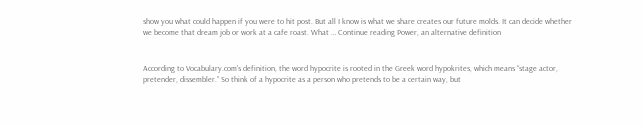show you what could happen if you were to hit post. But all I know is what we share creates our future molds. It can decide whether we become that dream job or work at a cafe roast. What … Continue reading Power, an alternative definition


According to Vocabulary.com's definition, the word hypocrite is rooted in the Greek word hypokrites, which means “stage actor, pretender, dissembler.” So think of a hypocrite as a person who pretends to be a certain way, but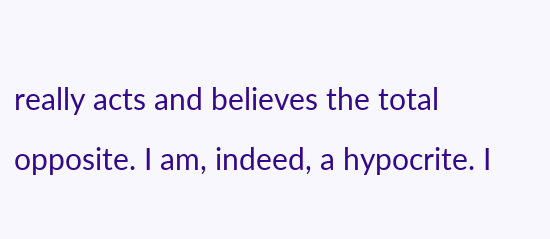really acts and believes the total opposite. I am, indeed, a hypocrite. I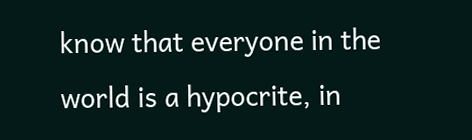know that everyone in the world is a hypocrite, in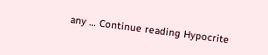any … Continue reading Hypocrite